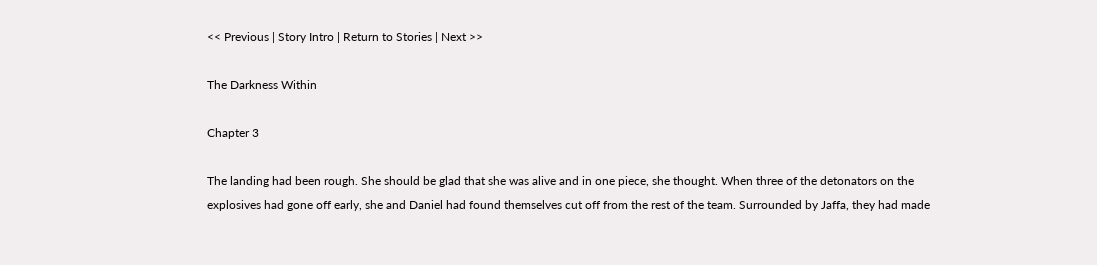<< Previous | Story Intro | Return to Stories | Next >>

The Darkness Within

Chapter 3

The landing had been rough. She should be glad that she was alive and in one piece, she thought. When three of the detonators on the explosives had gone off early, she and Daniel had found themselves cut off from the rest of the team. Surrounded by Jaffa, they had made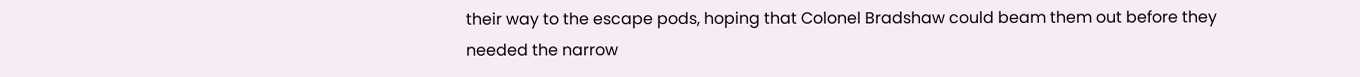their way to the escape pods, hoping that Colonel Bradshaw could beam them out before they needed the narrow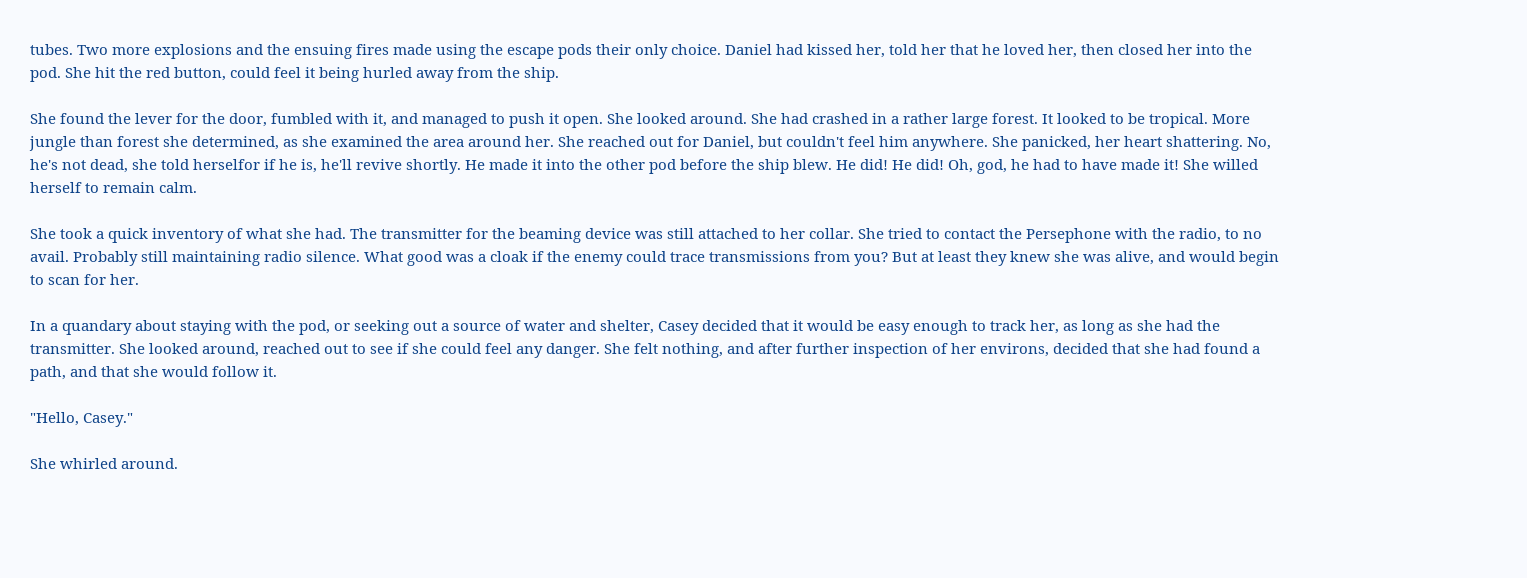tubes. Two more explosions and the ensuing fires made using the escape pods their only choice. Daniel had kissed her, told her that he loved her, then closed her into the pod. She hit the red button, could feel it being hurled away from the ship.

She found the lever for the door, fumbled with it, and managed to push it open. She looked around. She had crashed in a rather large forest. It looked to be tropical. More jungle than forest she determined, as she examined the area around her. She reached out for Daniel, but couldn't feel him anywhere. She panicked, her heart shattering. No, he's not dead, she told herselfor if he is, he'll revive shortly. He made it into the other pod before the ship blew. He did! He did! Oh, god, he had to have made it! She willed herself to remain calm.

She took a quick inventory of what she had. The transmitter for the beaming device was still attached to her collar. She tried to contact the Persephone with the radio, to no avail. Probably still maintaining radio silence. What good was a cloak if the enemy could trace transmissions from you? But at least they knew she was alive, and would begin to scan for her.

In a quandary about staying with the pod, or seeking out a source of water and shelter, Casey decided that it would be easy enough to track her, as long as she had the transmitter. She looked around, reached out to see if she could feel any danger. She felt nothing, and after further inspection of her environs, decided that she had found a path, and that she would follow it.

"Hello, Casey."

She whirled around.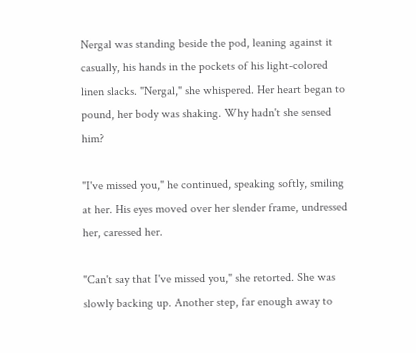Nergal was standing beside the pod, leaning against it casually, his hands in the pockets of his light-colored linen slacks. "Nergal," she whispered. Her heart began to pound, her body was shaking. Why hadn't she sensed him?

"I've missed you," he continued, speaking softly, smiling at her. His eyes moved over her slender frame, undressed her, caressed her.

"Can't say that I've missed you," she retorted. She was slowly backing up. Another step, far enough away to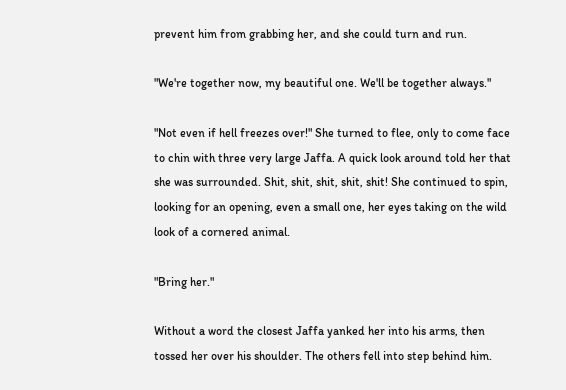prevent him from grabbing her, and she could turn and run.

"We're together now, my beautiful one. We'll be together always."

"Not even if hell freezes over!" She turned to flee, only to come face to chin with three very large Jaffa. A quick look around told her that she was surrounded. Shit, shit, shit, shit, shit! She continued to spin, looking for an opening, even a small one, her eyes taking on the wild look of a cornered animal.

"Bring her."

Without a word the closest Jaffa yanked her into his arms, then tossed her over his shoulder. The others fell into step behind him.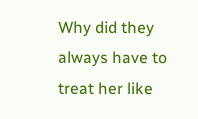Why did they always have to treat her like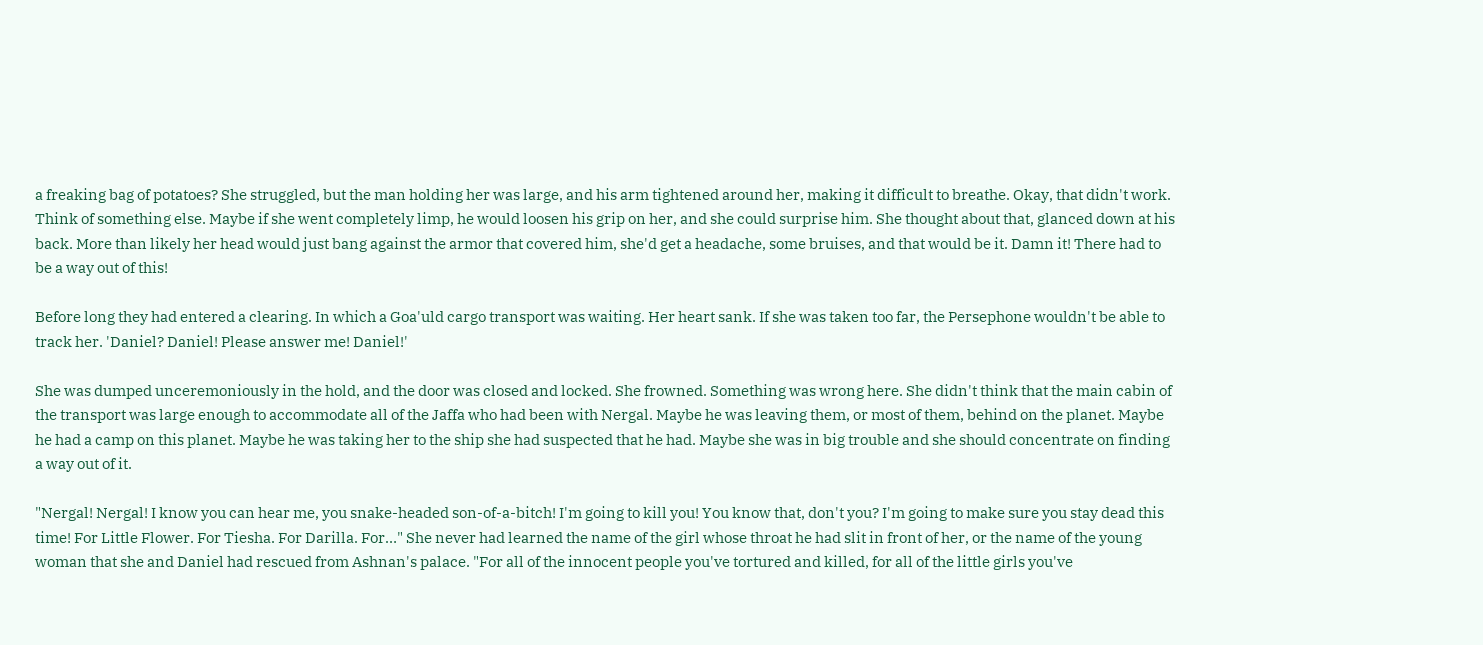a freaking bag of potatoes? She struggled, but the man holding her was large, and his arm tightened around her, making it difficult to breathe. Okay, that didn't work. Think of something else. Maybe if she went completely limp, he would loosen his grip on her, and she could surprise him. She thought about that, glanced down at his back. More than likely her head would just bang against the armor that covered him, she'd get a headache, some bruises, and that would be it. Damn it! There had to be a way out of this!

Before long they had entered a clearing. In which a Goa'uld cargo transport was waiting. Her heart sank. If she was taken too far, the Persephone wouldn't be able to track her. 'Daniel? Daniel! Please answer me! Daniel!'

She was dumped unceremoniously in the hold, and the door was closed and locked. She frowned. Something was wrong here. She didn't think that the main cabin of the transport was large enough to accommodate all of the Jaffa who had been with Nergal. Maybe he was leaving them, or most of them, behind on the planet. Maybe he had a camp on this planet. Maybe he was taking her to the ship she had suspected that he had. Maybe she was in big trouble and she should concentrate on finding a way out of it.

"Nergal! Nergal! I know you can hear me, you snake-headed son-of-a-bitch! I'm going to kill you! You know that, don't you? I'm going to make sure you stay dead this time! For Little Flower. For Tiesha. For Darilla. For…" She never had learned the name of the girl whose throat he had slit in front of her, or the name of the young woman that she and Daniel had rescued from Ashnan's palace. "For all of the innocent people you've tortured and killed, for all of the little girls you've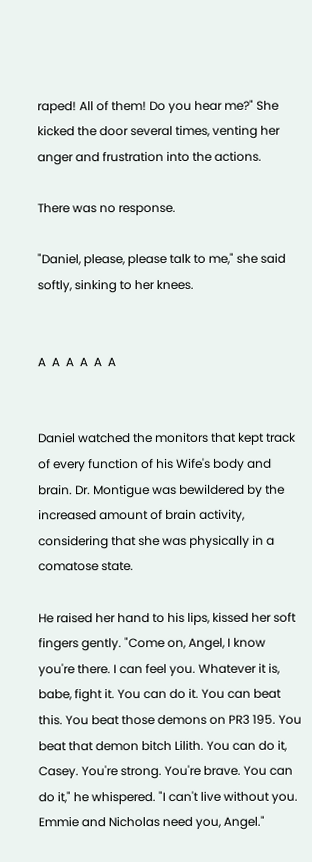raped! All of them! Do you hear me?" She kicked the door several times, venting her anger and frustration into the actions.

There was no response.

"Daniel, please, please talk to me," she said softly, sinking to her knees.


A  A  A  A  A  A


Daniel watched the monitors that kept track of every function of his Wife's body and brain. Dr. Montigue was bewildered by the increased amount of brain activity, considering that she was physically in a comatose state.

He raised her hand to his lips, kissed her soft fingers gently. "Come on, Angel, I know you're there. I can feel you. Whatever it is, babe, fight it. You can do it. You can beat this. You beat those demons on PR3 195. You beat that demon bitch Lilith. You can do it, Casey. You're strong. You're brave. You can do it," he whispered. "I can't live without you. Emmie and Nicholas need you, Angel."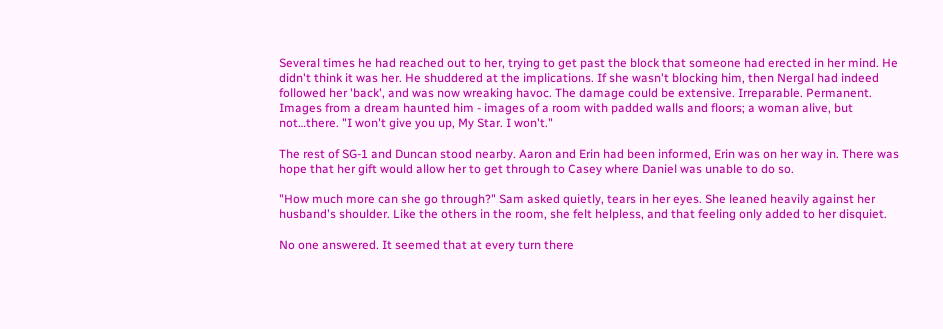Several times he had reached out to her, trying to get past the block that someone had erected in her mind. He didn't think it was her. He shuddered at the implications. If she wasn't blocking him, then Nergal had indeed followed her 'back', and was now wreaking havoc. The damage could be extensive. Irreparable. Permanent. Images from a dream haunted him - images of a room with padded walls and floors; a woman alive, but not…there. "I won't give you up, My Star. I won't."

The rest of SG-1 and Duncan stood nearby. Aaron and Erin had been informed, Erin was on her way in. There was hope that her gift would allow her to get through to Casey where Daniel was unable to do so.

"How much more can she go through?" Sam asked quietly, tears in her eyes. She leaned heavily against her husband's shoulder. Like the others in the room, she felt helpless, and that feeling only added to her disquiet.

No one answered. It seemed that at every turn there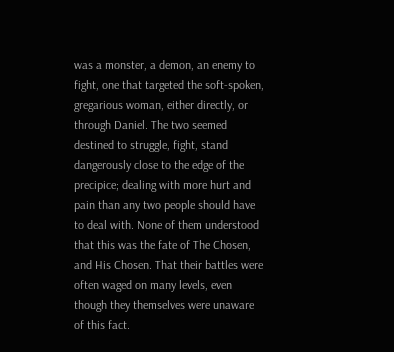was a monster, a demon, an enemy to fight, one that targeted the soft-spoken, gregarious woman, either directly, or through Daniel. The two seemed destined to struggle, fight, stand dangerously close to the edge of the precipice; dealing with more hurt and pain than any two people should have to deal with. None of them understood that this was the fate of The Chosen, and His Chosen. That their battles were often waged on many levels, even though they themselves were unaware of this fact.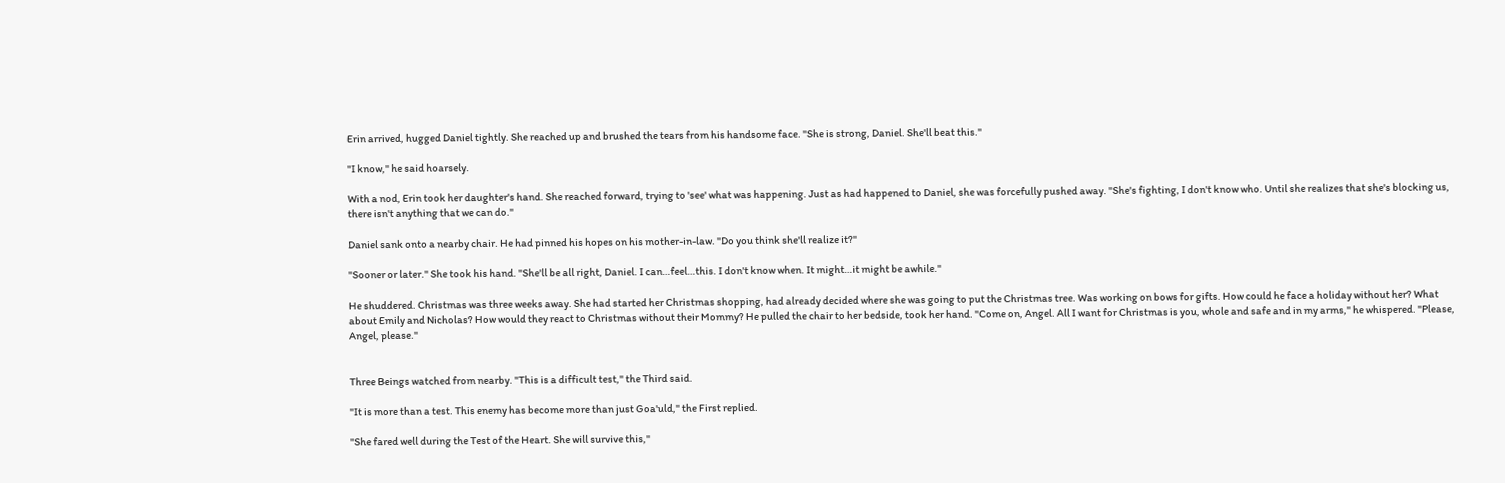Erin arrived, hugged Daniel tightly. She reached up and brushed the tears from his handsome face. "She is strong, Daniel. She'll beat this."

"I know," he said hoarsely.

With a nod, Erin took her daughter's hand. She reached forward, trying to 'see' what was happening. Just as had happened to Daniel, she was forcefully pushed away. "She's fighting, I don't know who. Until she realizes that she's blocking us, there isn't anything that we can do."

Daniel sank onto a nearby chair. He had pinned his hopes on his mother-in-law. "Do you think she'll realize it?"

"Sooner or later." She took his hand. "She'll be all right, Daniel. I can…feel…this. I don't know when. It might…it might be awhile."

He shuddered. Christmas was three weeks away. She had started her Christmas shopping, had already decided where she was going to put the Christmas tree. Was working on bows for gifts. How could he face a holiday without her? What about Emily and Nicholas? How would they react to Christmas without their Mommy? He pulled the chair to her bedside, took her hand. "Come on, Angel. All I want for Christmas is you, whole and safe and in my arms," he whispered. "Please, Angel, please."


Three Beings watched from nearby. "This is a difficult test," the Third said.

"It is more than a test. This enemy has become more than just Goa'uld," the First replied.

"She fared well during the Test of the Heart. She will survive this,"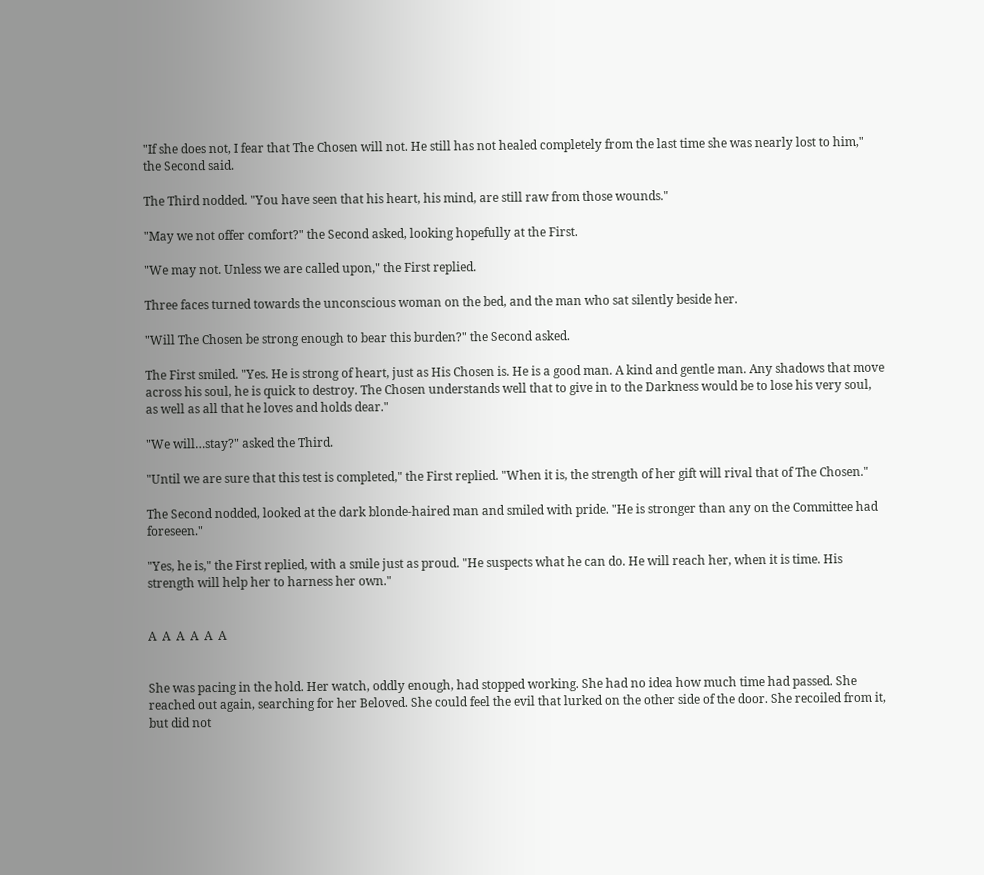"If she does not, I fear that The Chosen will not. He still has not healed completely from the last time she was nearly lost to him," the Second said.

The Third nodded. "You have seen that his heart, his mind, are still raw from those wounds."

"May we not offer comfort?" the Second asked, looking hopefully at the First.

"We may not. Unless we are called upon," the First replied.

Three faces turned towards the unconscious woman on the bed, and the man who sat silently beside her.

"Will The Chosen be strong enough to bear this burden?" the Second asked.

The First smiled. "Yes. He is strong of heart, just as His Chosen is. He is a good man. A kind and gentle man. Any shadows that move across his soul, he is quick to destroy. The Chosen understands well that to give in to the Darkness would be to lose his very soul, as well as all that he loves and holds dear."

"We will…stay?" asked the Third.

"Until we are sure that this test is completed," the First replied. "When it is, the strength of her gift will rival that of The Chosen."

The Second nodded, looked at the dark blonde-haired man and smiled with pride. "He is stronger than any on the Committee had foreseen."

"Yes, he is," the First replied, with a smile just as proud. "He suspects what he can do. He will reach her, when it is time. His strength will help her to harness her own."


A  A  A  A  A  A


She was pacing in the hold. Her watch, oddly enough, had stopped working. She had no idea how much time had passed. She reached out again, searching for her Beloved. She could feel the evil that lurked on the other side of the door. She recoiled from it, but did not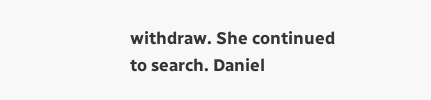withdraw. She continued to search. Daniel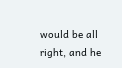would be all right, and he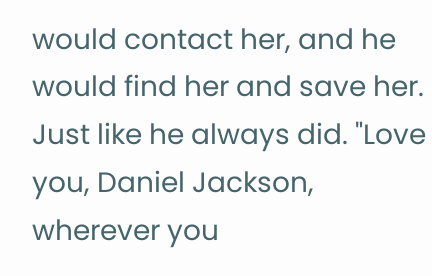would contact her, and he would find her and save her. Just like he always did. "Love you, Daniel Jackson, wherever you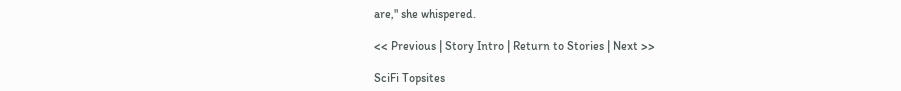are," she whispered.

<< Previous | Story Intro | Return to Stories | Next >>

SciFi Topsites